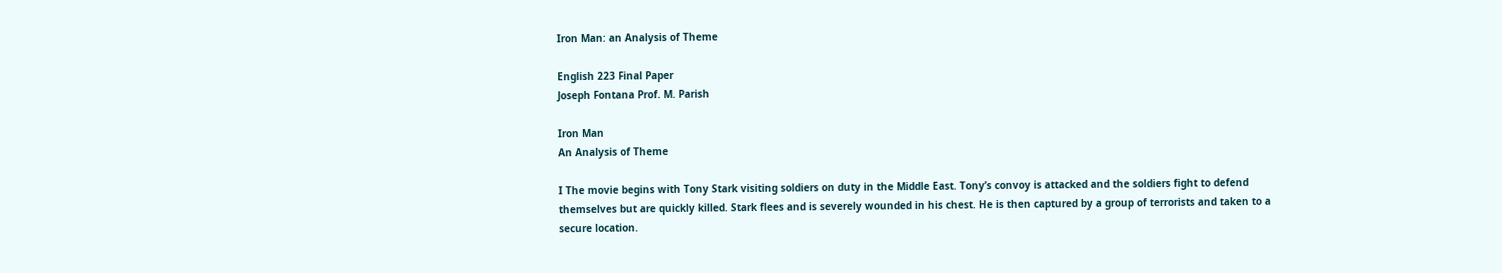Iron Man: an Analysis of Theme

English 223 Final Paper
Joseph Fontana Prof. M. Parish

Iron Man
An Analysis of Theme

I The movie begins with Tony Stark visiting soldiers on duty in the Middle East. Tony’s convoy is attacked and the soldiers fight to defend themselves but are quickly killed. Stark flees and is severely wounded in his chest. He is then captured by a group of terrorists and taken to a secure location.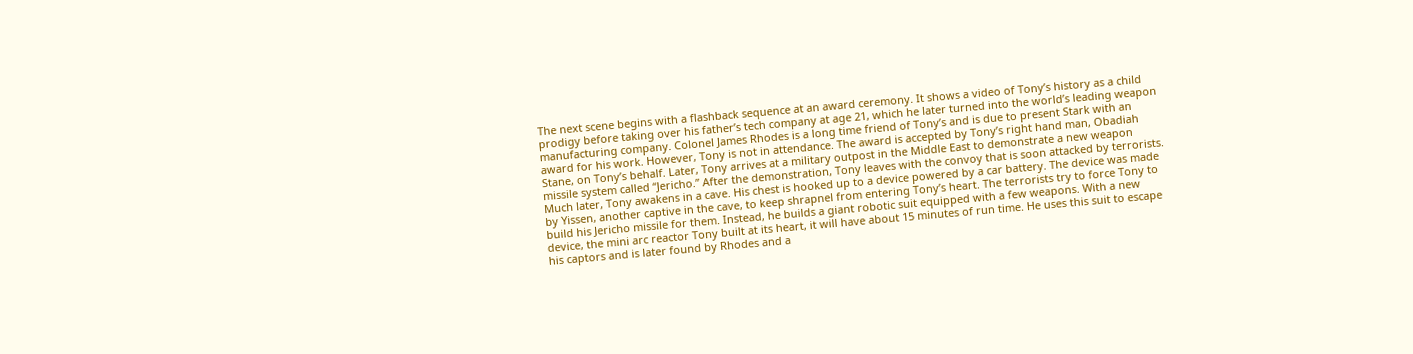The next scene begins with a flashback sequence at an award ceremony. It shows a video of Tony’s history as a child prodigy before taking over his father’s tech company at age 21, which he later turned into the world’s leading weapon manufacturing company. Colonel James Rhodes is a long time friend of Tony’s and is due to present Stark with an award for his work. However, Tony is not in attendance. The award is accepted by Tony’s right hand man, Obadiah Stane, on Tony’s behalf. Later, Tony arrives at a military outpost in the Middle East to demonstrate a new weapon missile system called “Jericho.” After the demonstration, Tony leaves with the convoy that is soon attacked by terrorists.
Much later, Tony awakens in a cave. His chest is hooked up to a device powered by a car battery. The device was made by Yissen, another captive in the cave, to keep shrapnel from entering Tony’s heart. The terrorists try to force Tony to build his Jericho missile for them. Instead, he builds a giant robotic suit equipped with a few weapons. With a new device, the mini arc reactor Tony built at its heart, it will have about 15 minutes of run time. He uses this suit to escape his captors and is later found by Rhodes and a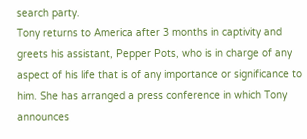search party.
Tony returns to America after 3 months in captivity and greets his assistant, Pepper Pots, who is in charge of any aspect of his life that is of any importance or significance to him. She has arranged a press conference in which Tony announces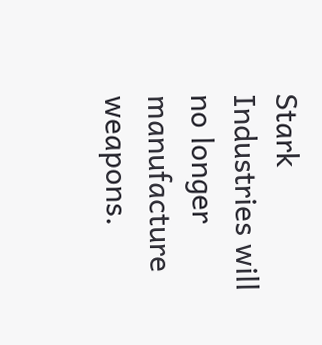Stark Industries will no longer manufacture weapons.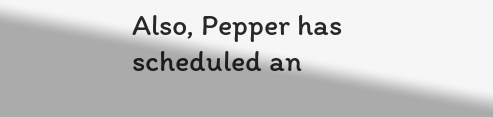Also, Pepper has scheduled an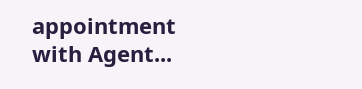appointment with Agent...